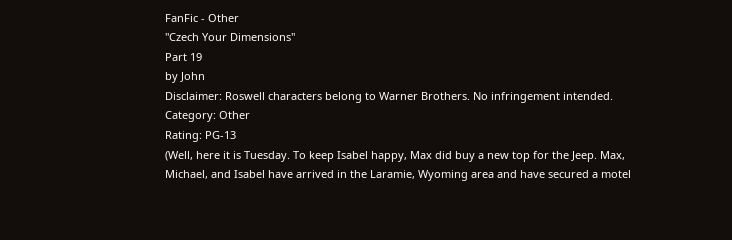FanFic - Other
"Czech Your Dimensions"
Part 19
by John
Disclaimer: Roswell characters belong to Warner Brothers. No infringement intended.
Category: Other
Rating: PG-13
(Well, here it is Tuesday. To keep Isabel happy, Max did buy a new top for the Jeep. Max, Michael, and Isabel have arrived in the Laramie, Wyoming area and have secured a motel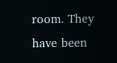room. They have been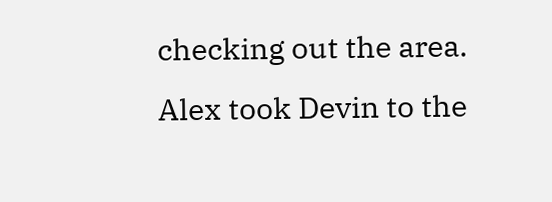checking out the area. Alex took Devin to the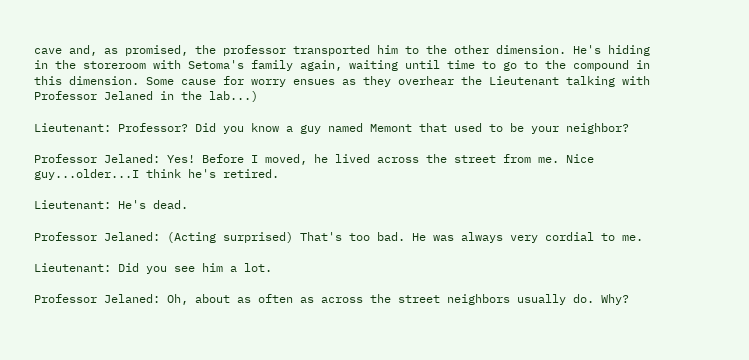cave and, as promised, the professor transported him to the other dimension. He's hiding in the storeroom with Setoma's family again, waiting until time to go to the compound in this dimension. Some cause for worry ensues as they overhear the Lieutenant talking with Professor Jelaned in the lab...)

Lieutenant: Professor? Did you know a guy named Memont that used to be your neighbor?

Professor Jelaned: Yes! Before I moved, he lived across the street from me. Nice guy...older...I think he's retired.

Lieutenant: He's dead.

Professor Jelaned: (Acting surprised) That's too bad. He was always very cordial to me.

Lieutenant: Did you see him a lot.

Professor Jelaned: Oh, about as often as across the street neighbors usually do. Why?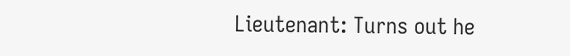Lieutenant: Turns out he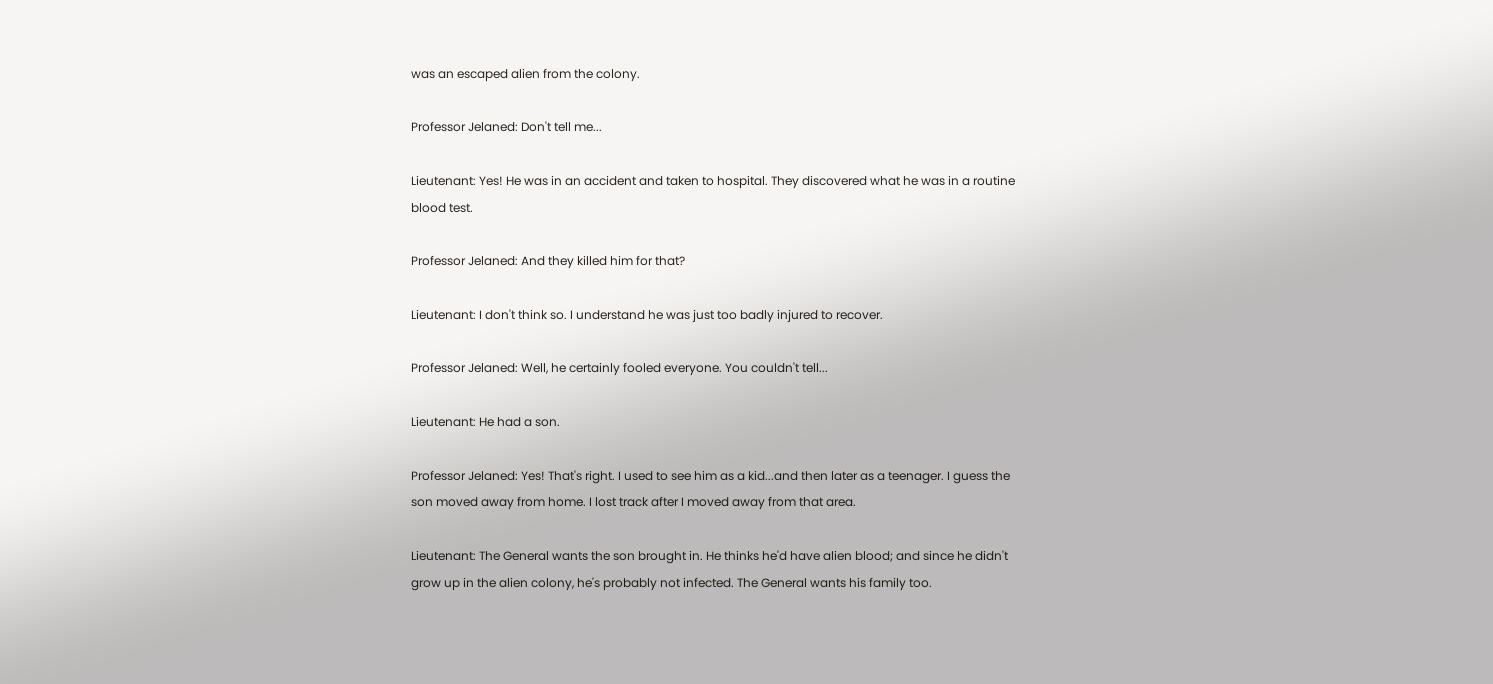was an escaped alien from the colony.

Professor Jelaned: Don't tell me...

Lieutenant: Yes! He was in an accident and taken to hospital. They discovered what he was in a routine blood test.

Professor Jelaned: And they killed him for that?

Lieutenant: I don't think so. I understand he was just too badly injured to recover.

Professor Jelaned: Well, he certainly fooled everyone. You couldn't tell...

Lieutenant: He had a son.

Professor Jelaned: Yes! That's right. I used to see him as a kid...and then later as a teenager. I guess the son moved away from home. I lost track after I moved away from that area.

Lieutenant: The General wants the son brought in. He thinks he'd have alien blood; and since he didn't grow up in the alien colony, he's probably not infected. The General wants his family too.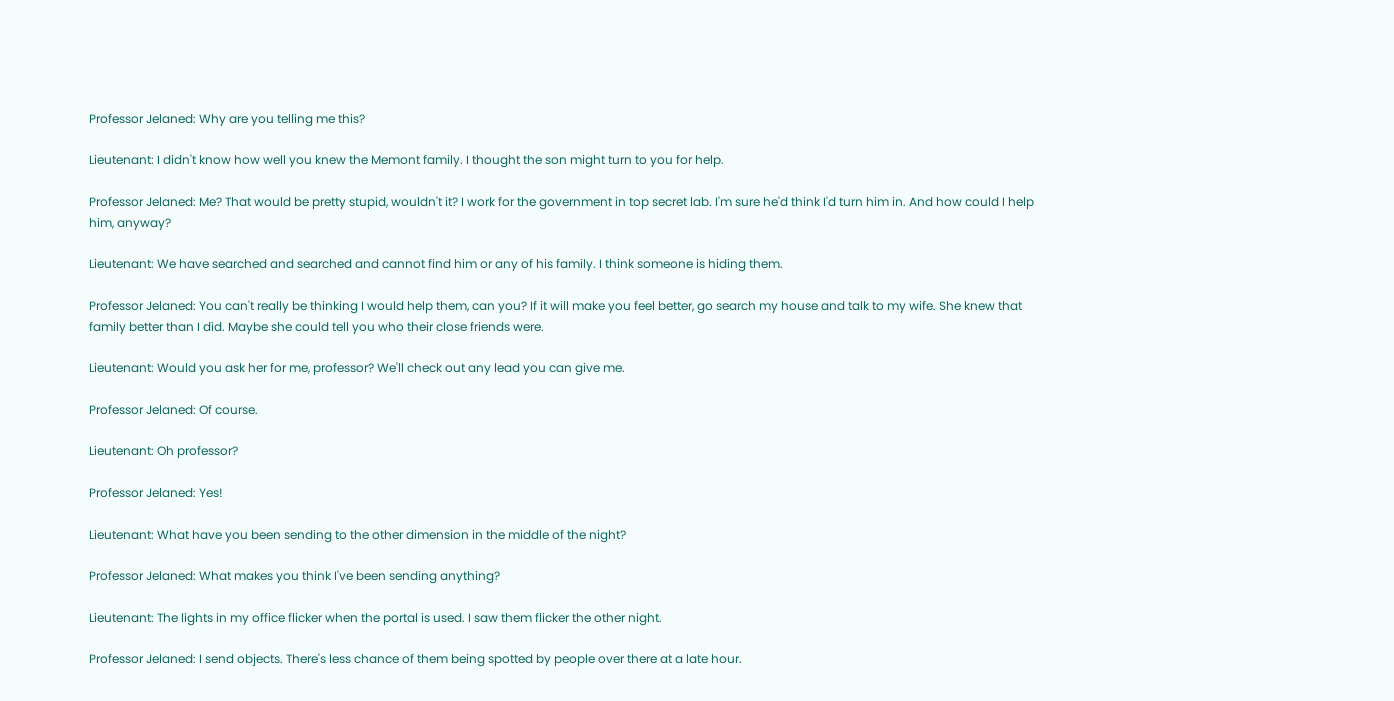Professor Jelaned: Why are you telling me this?

Lieutenant: I didn't know how well you knew the Memont family. I thought the son might turn to you for help.

Professor Jelaned: Me? That would be pretty stupid, wouldn't it? I work for the government in top secret lab. I'm sure he'd think I'd turn him in. And how could I help him, anyway?

Lieutenant: We have searched and searched and cannot find him or any of his family. I think someone is hiding them.

Professor Jelaned: You can't really be thinking I would help them, can you? If it will make you feel better, go search my house and talk to my wife. She knew that family better than I did. Maybe she could tell you who their close friends were.

Lieutenant: Would you ask her for me, professor? We'll check out any lead you can give me.

Professor Jelaned: Of course.

Lieutenant: Oh professor?

Professor Jelaned: Yes!

Lieutenant: What have you been sending to the other dimension in the middle of the night?

Professor Jelaned: What makes you think I've been sending anything?

Lieutenant: The lights in my office flicker when the portal is used. I saw them flicker the other night.

Professor Jelaned: I send objects. There's less chance of them being spotted by people over there at a late hour.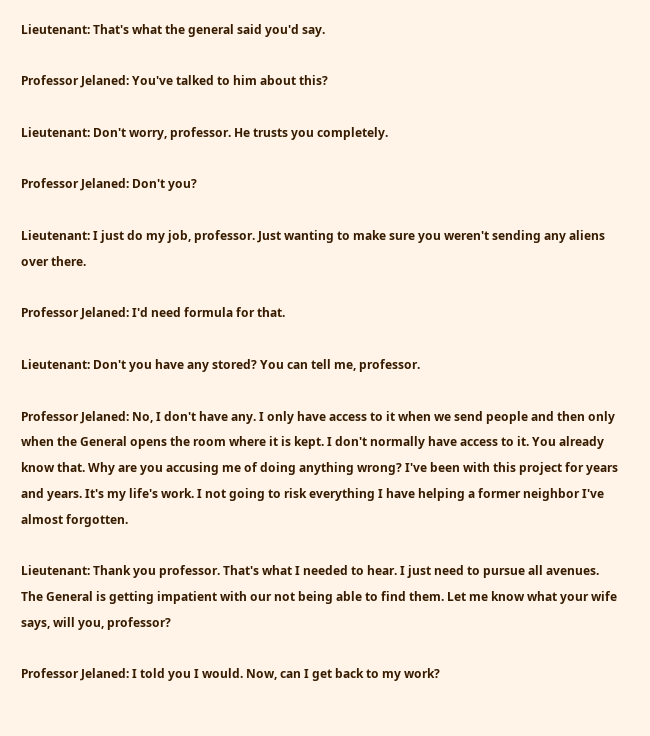Lieutenant: That's what the general said you'd say.

Professor Jelaned: You've talked to him about this?

Lieutenant: Don't worry, professor. He trusts you completely.

Professor Jelaned: Don't you?

Lieutenant: I just do my job, professor. Just wanting to make sure you weren't sending any aliens over there.

Professor Jelaned: I'd need formula for that.

Lieutenant: Don't you have any stored? You can tell me, professor.

Professor Jelaned: No, I don't have any. I only have access to it when we send people and then only when the General opens the room where it is kept. I don't normally have access to it. You already know that. Why are you accusing me of doing anything wrong? I've been with this project for years and years. It's my life's work. I not going to risk everything I have helping a former neighbor I've almost forgotten.

Lieutenant: Thank you professor. That's what I needed to hear. I just need to pursue all avenues. The General is getting impatient with our not being able to find them. Let me know what your wife says, will you, professor?

Professor Jelaned: I told you I would. Now, can I get back to my work?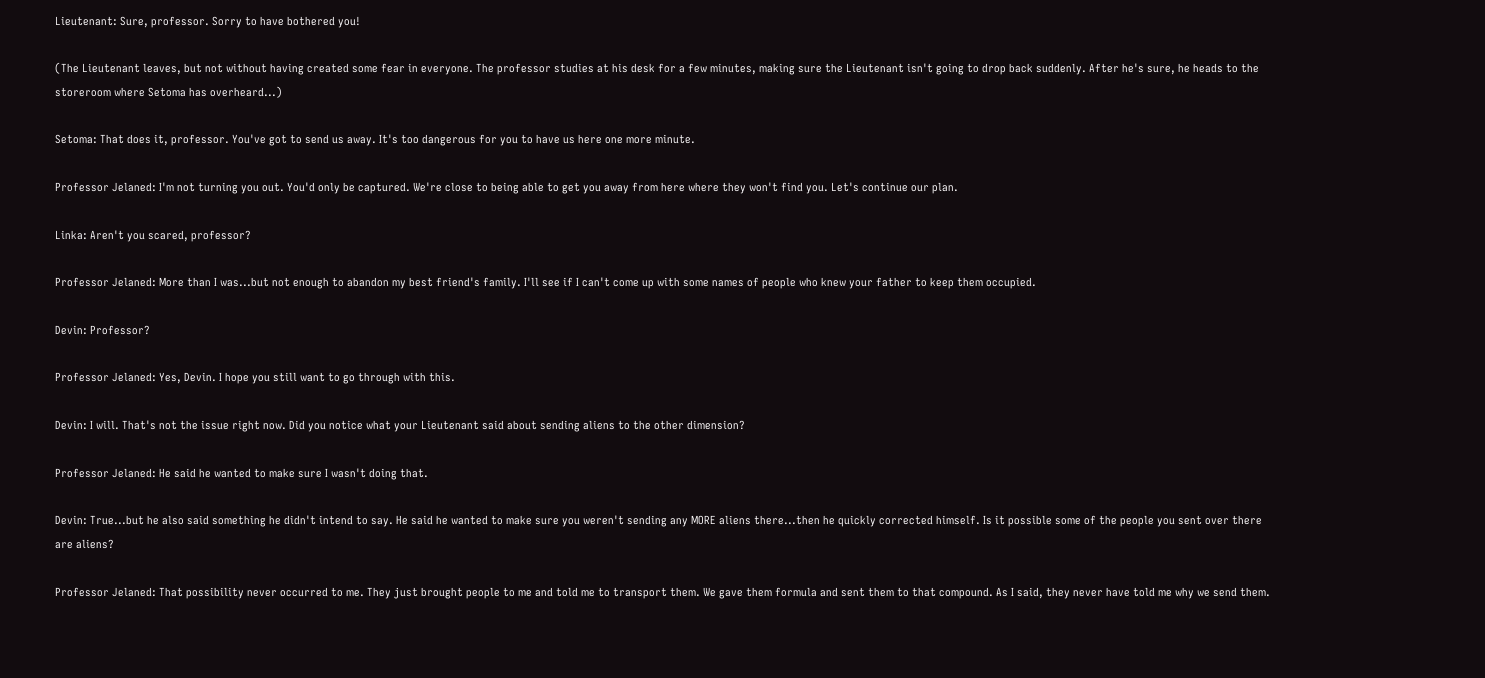Lieutenant: Sure, professor. Sorry to have bothered you!

(The Lieutenant leaves, but not without having created some fear in everyone. The professor studies at his desk for a few minutes, making sure the Lieutenant isn't going to drop back suddenly. After he's sure, he heads to the storeroom where Setoma has overheard...)

Setoma: That does it, professor. You've got to send us away. It's too dangerous for you to have us here one more minute.

Professor Jelaned: I'm not turning you out. You'd only be captured. We're close to being able to get you away from here where they won't find you. Let's continue our plan.

Linka: Aren't you scared, professor?

Professor Jelaned: More than I was...but not enough to abandon my best friend's family. I'll see if I can't come up with some names of people who knew your father to keep them occupied.

Devin: Professor?

Professor Jelaned: Yes, Devin. I hope you still want to go through with this.

Devin: I will. That's not the issue right now. Did you notice what your Lieutenant said about sending aliens to the other dimension?

Professor Jelaned: He said he wanted to make sure I wasn't doing that.

Devin: True...but he also said something he didn't intend to say. He said he wanted to make sure you weren't sending any MORE aliens there...then he quickly corrected himself. Is it possible some of the people you sent over there are aliens?

Professor Jelaned: That possibility never occurred to me. They just brought people to me and told me to transport them. We gave them formula and sent them to that compound. As I said, they never have told me why we send them.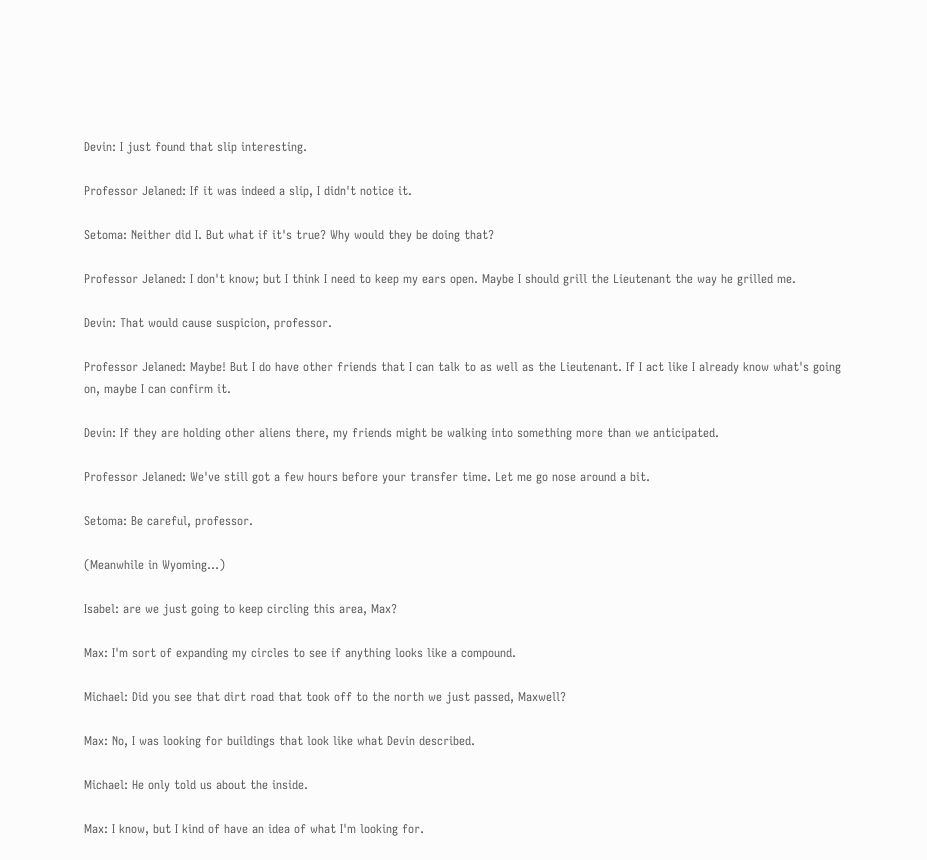Devin: I just found that slip interesting.

Professor Jelaned: If it was indeed a slip, I didn't notice it.

Setoma: Neither did I. But what if it's true? Why would they be doing that?

Professor Jelaned: I don't know; but I think I need to keep my ears open. Maybe I should grill the Lieutenant the way he grilled me.

Devin: That would cause suspicion, professor.

Professor Jelaned: Maybe! But I do have other friends that I can talk to as well as the Lieutenant. If I act like I already know what's going on, maybe I can confirm it.

Devin: If they are holding other aliens there, my friends might be walking into something more than we anticipated.

Professor Jelaned: We've still got a few hours before your transfer time. Let me go nose around a bit.

Setoma: Be careful, professor.

(Meanwhile in Wyoming...)

Isabel: are we just going to keep circling this area, Max?

Max: I'm sort of expanding my circles to see if anything looks like a compound.

Michael: Did you see that dirt road that took off to the north we just passed, Maxwell?

Max: No, I was looking for buildings that look like what Devin described.

Michael: He only told us about the inside.

Max: I know, but I kind of have an idea of what I'm looking for.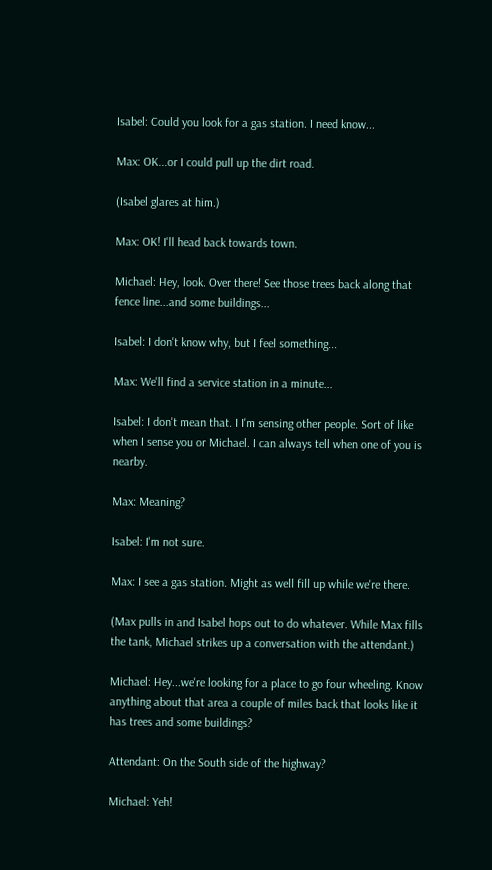Isabel: Could you look for a gas station. I need know...

Max: OK...or I could pull up the dirt road.

(Isabel glares at him.)

Max: OK! I'll head back towards town.

Michael: Hey, look. Over there! See those trees back along that fence line...and some buildings...

Isabel: I don't know why, but I feel something...

Max: We'll find a service station in a minute...

Isabel: I don't mean that. I I'm sensing other people. Sort of like when I sense you or Michael. I can always tell when one of you is nearby.

Max: Meaning?

Isabel: I'm not sure.

Max: I see a gas station. Might as well fill up while we're there.

(Max pulls in and Isabel hops out to do whatever. While Max fills the tank, Michael strikes up a conversation with the attendant.)

Michael: Hey...we're looking for a place to go four wheeling. Know anything about that area a couple of miles back that looks like it has trees and some buildings?

Attendant: On the South side of the highway?

Michael: Yeh!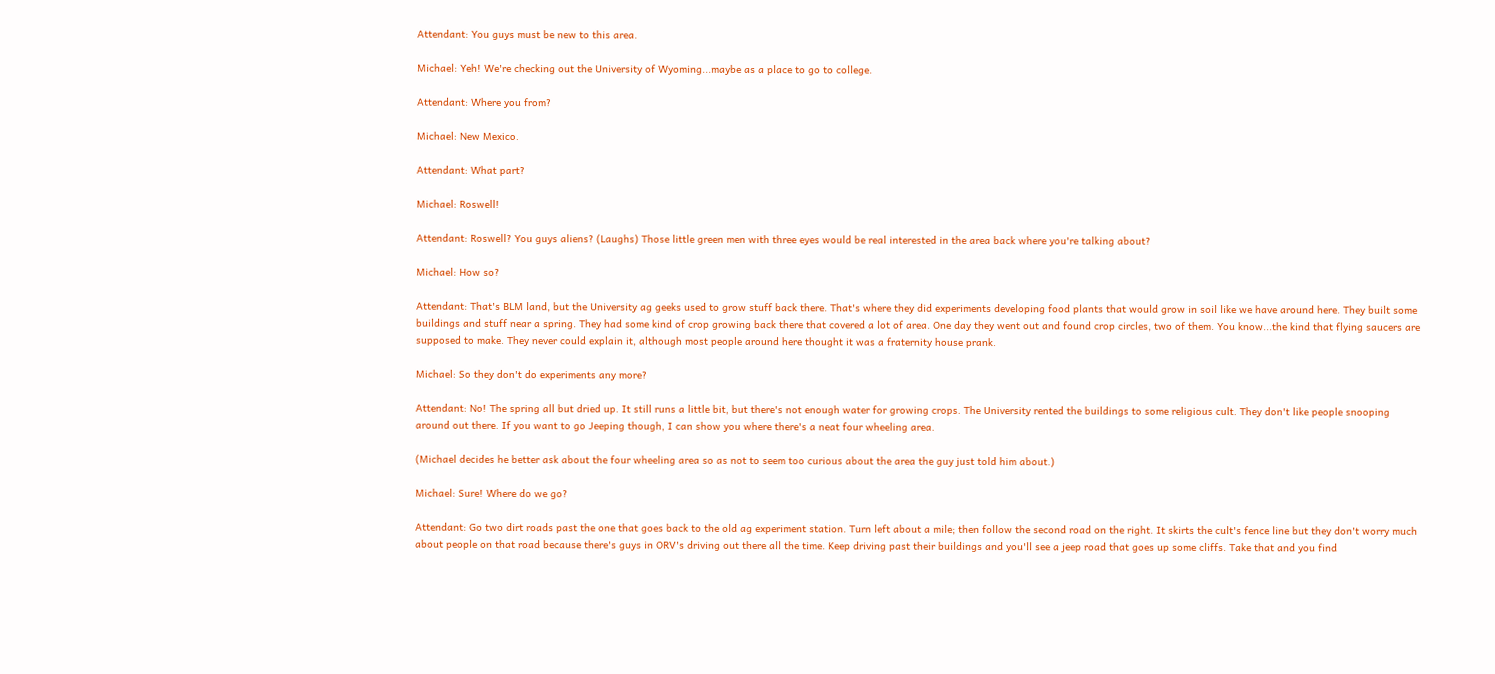Attendant: You guys must be new to this area.

Michael: Yeh! We're checking out the University of Wyoming...maybe as a place to go to college.

Attendant: Where you from?

Michael: New Mexico.

Attendant: What part?

Michael: Roswell!

Attendant: Roswell? You guys aliens? (Laughs) Those little green men with three eyes would be real interested in the area back where you're talking about?

Michael: How so?

Attendant: That's BLM land, but the University ag geeks used to grow stuff back there. That's where they did experiments developing food plants that would grow in soil like we have around here. They built some buildings and stuff near a spring. They had some kind of crop growing back there that covered a lot of area. One day they went out and found crop circles, two of them. You know...the kind that flying saucers are supposed to make. They never could explain it, although most people around here thought it was a fraternity house prank.

Michael: So they don't do experiments any more?

Attendant: No! The spring all but dried up. It still runs a little bit, but there's not enough water for growing crops. The University rented the buildings to some religious cult. They don't like people snooping around out there. If you want to go Jeeping though, I can show you where there's a neat four wheeling area.

(Michael decides he better ask about the four wheeling area so as not to seem too curious about the area the guy just told him about.)

Michael: Sure! Where do we go?

Attendant: Go two dirt roads past the one that goes back to the old ag experiment station. Turn left about a mile; then follow the second road on the right. It skirts the cult's fence line but they don't worry much about people on that road because there's guys in ORV's driving out there all the time. Keep driving past their buildings and you'll see a jeep road that goes up some cliffs. Take that and you find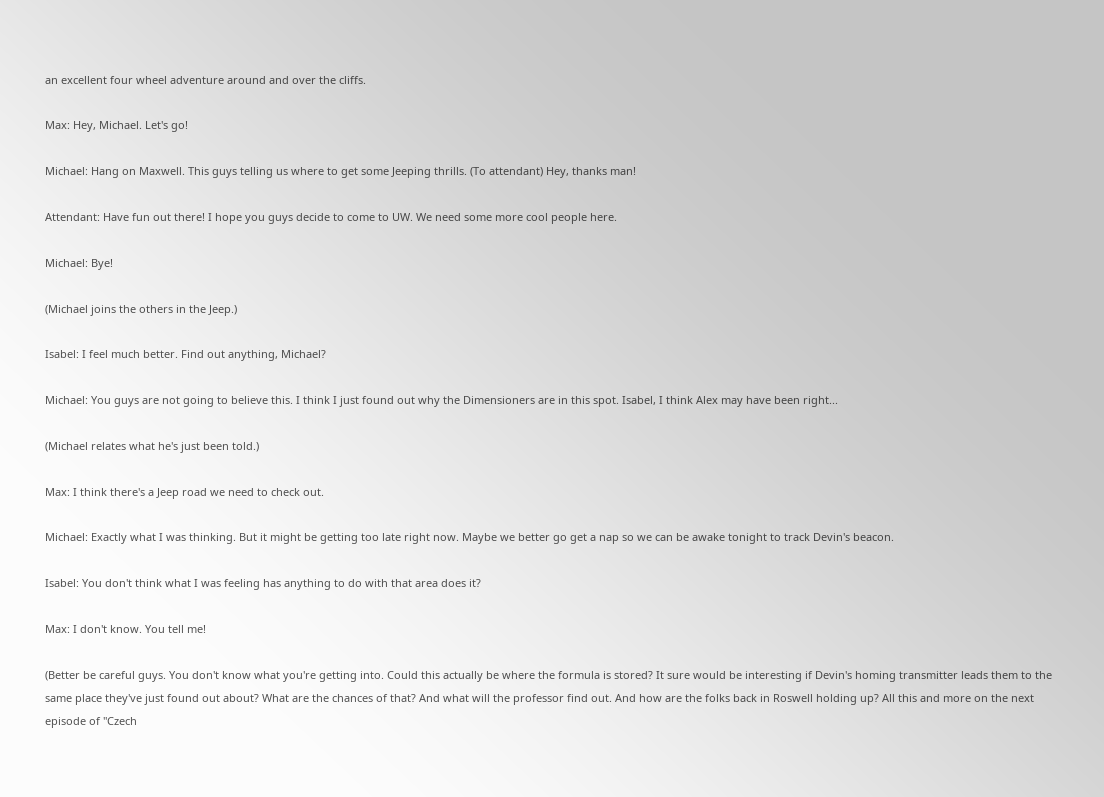an excellent four wheel adventure around and over the cliffs.

Max: Hey, Michael. Let's go!

Michael: Hang on Maxwell. This guys telling us where to get some Jeeping thrills. (To attendant) Hey, thanks man!

Attendant: Have fun out there! I hope you guys decide to come to UW. We need some more cool people here.

Michael: Bye!

(Michael joins the others in the Jeep.)

Isabel: I feel much better. Find out anything, Michael?

Michael: You guys are not going to believe this. I think I just found out why the Dimensioners are in this spot. Isabel, I think Alex may have been right...

(Michael relates what he's just been told.)

Max: I think there's a Jeep road we need to check out.

Michael: Exactly what I was thinking. But it might be getting too late right now. Maybe we better go get a nap so we can be awake tonight to track Devin's beacon.

Isabel: You don't think what I was feeling has anything to do with that area does it?

Max: I don't know. You tell me!

(Better be careful guys. You don't know what you're getting into. Could this actually be where the formula is stored? It sure would be interesting if Devin's homing transmitter leads them to the same place they've just found out about? What are the chances of that? And what will the professor find out. And how are the folks back in Roswell holding up? All this and more on the next episode of "Czech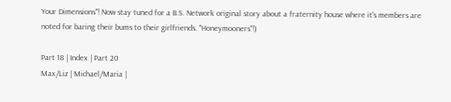Your Dimensions"! Now stay tuned for a B.S. Network original story about a fraternity house where it's members are noted for baring their bums to their girlfriends. "Honeymooners"!)

Part 18 | Index | Part 20
Max/Liz | Michael/Maria |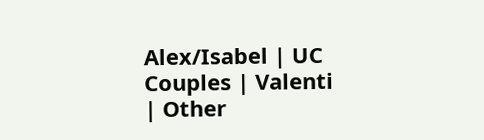Alex/Isabel | UC Couples | Valenti | Other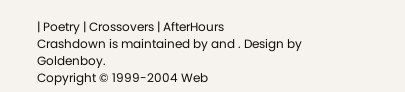| Poetry | Crossovers | AfterHours
Crashdown is maintained by and . Design by Goldenboy.
Copyright © 1999-2004 Web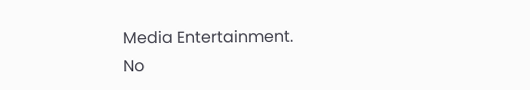Media Entertainment.
No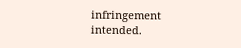infringement intended.